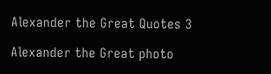Alexander the Great Quotes 3

Alexander the Great photo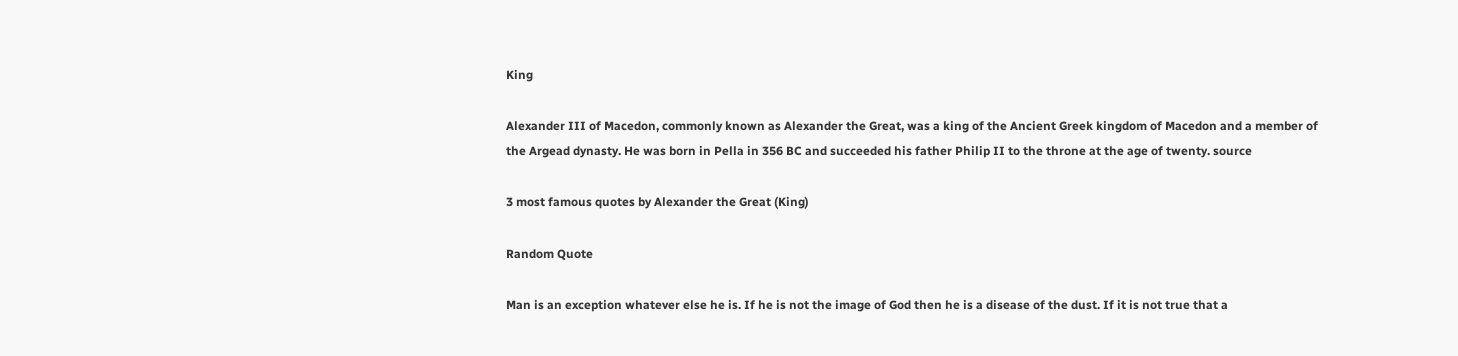King

Alexander III of Macedon, commonly known as Alexander the Great, was a king of the Ancient Greek kingdom of Macedon and a member of the Argead dynasty. He was born in Pella in 356 BC and succeeded his father Philip II to the throne at the age of twenty. source

3 most famous quotes by Alexander the Great (King)

Random Quote

Man is an exception whatever else he is. If he is not the image of God then he is a disease of the dust. If it is not true that a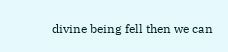divine being fell then we can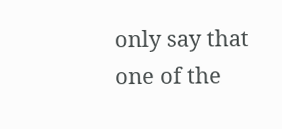only say that one of the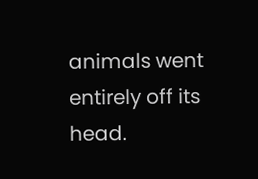animals went entirely off its head.